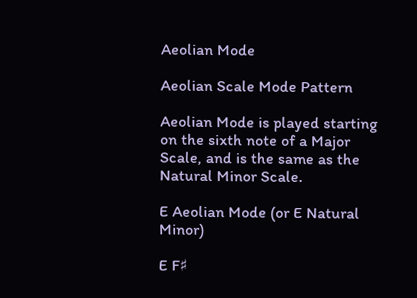Aeolian Mode

Aeolian Scale Mode Pattern

Aeolian Mode is played starting on the sixth note of a Major Scale, and is the same as the Natural Minor Scale.

E Aeolian Mode (or E Natural Minor)

E F♯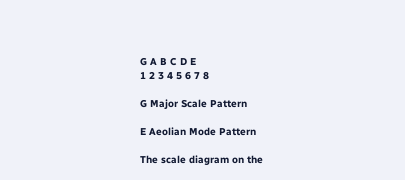G A B C D E
1 2 3 4 5 6 7 8

G Major Scale Pattern

E Aeolian Mode Pattern

The scale diagram on the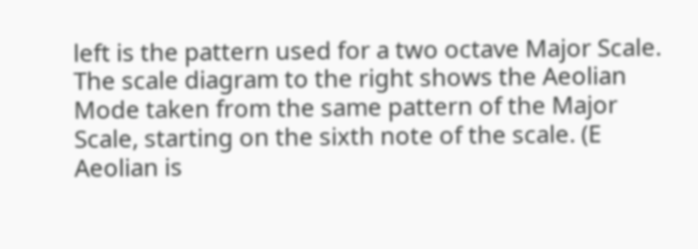left is the pattern used for a two octave Major Scale. The scale diagram to the right shows the Aeolian Mode taken from the same pattern of the Major Scale, starting on the sixth note of the scale. (E Aeolian is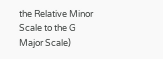the Relative Minor Scale to the G Major Scale)